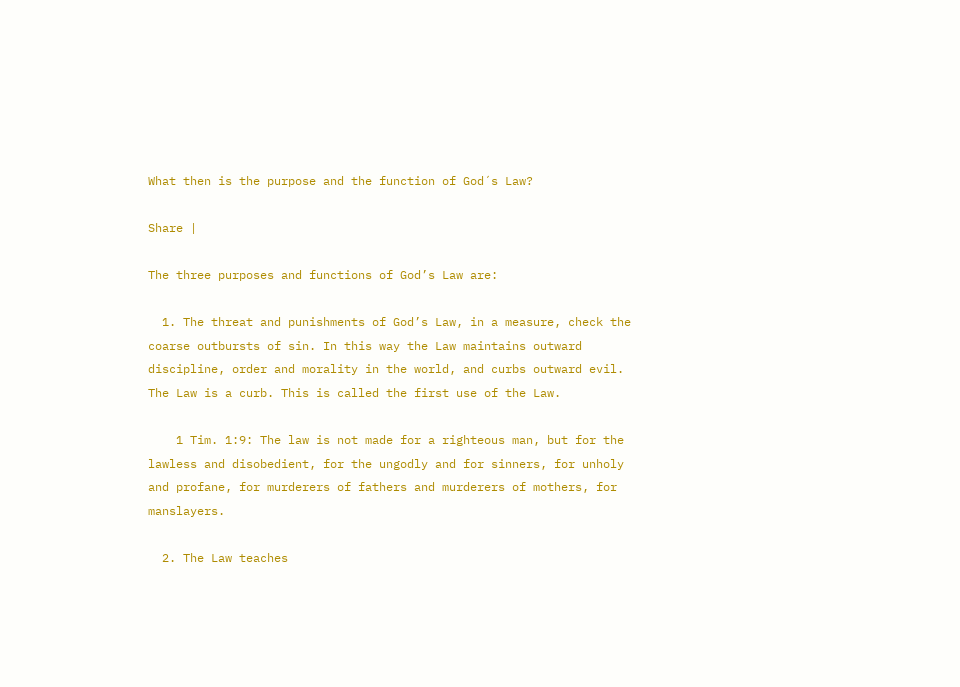What then is the purpose and the function of God´s Law?

Share |

The three purposes and functions of God’s Law are:

  1. The threat and punishments of God’s Law, in a measure, check the coarse outbursts of sin. In this way the Law maintains outward discipline, order and morality in the world, and curbs outward evil. The Law is a curb. This is called the first use of the Law.

    1 Tim. 1:9: The law is not made for a righteous man, but for the lawless and disobedient, for the ungodly and for sinners, for unholy and profane, for murderers of fathers and murderers of mothers, for manslayers.

  2. The Law teaches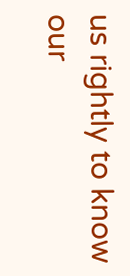us rightly to know our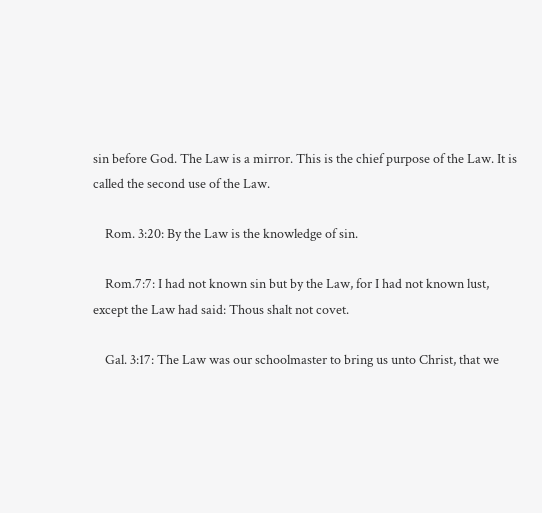sin before God. The Law is a mirror. This is the chief purpose of the Law. It is called the second use of the Law.

    Rom. 3:20: By the Law is the knowledge of sin.

    Rom.7:7: I had not known sin but by the Law, for I had not known lust, except the Law had said: Thous shalt not covet.

    Gal. 3:17: The Law was our schoolmaster to bring us unto Christ, that we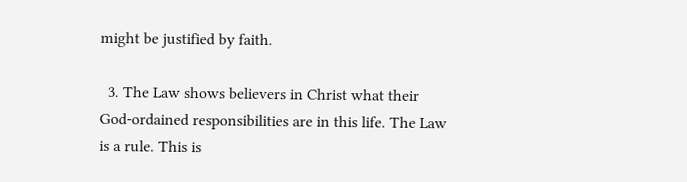might be justified by faith.

  3. The Law shows believers in Christ what their God-ordained responsibilities are in this life. The Law is a rule. This is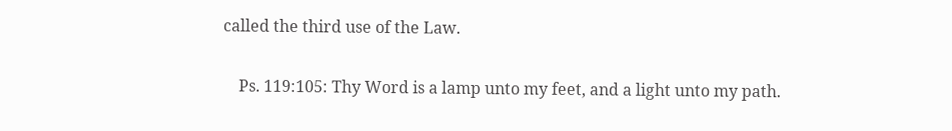called the third use of the Law.

    Ps. 119:105: Thy Word is a lamp unto my feet, and a light unto my path.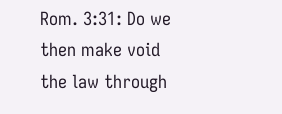Rom. 3:31: Do we then make void the law through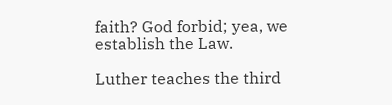faith? God forbid; yea, we establish the Law.

Luther teaches the third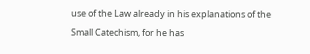use of the Law already in his explanations of the Small Catechism, for he has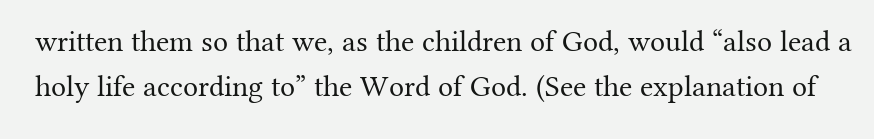written them so that we, as the children of God, would “also lead a holy life according to” the Word of God. (See the explanation of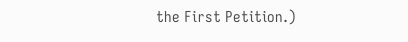the First Petition.)